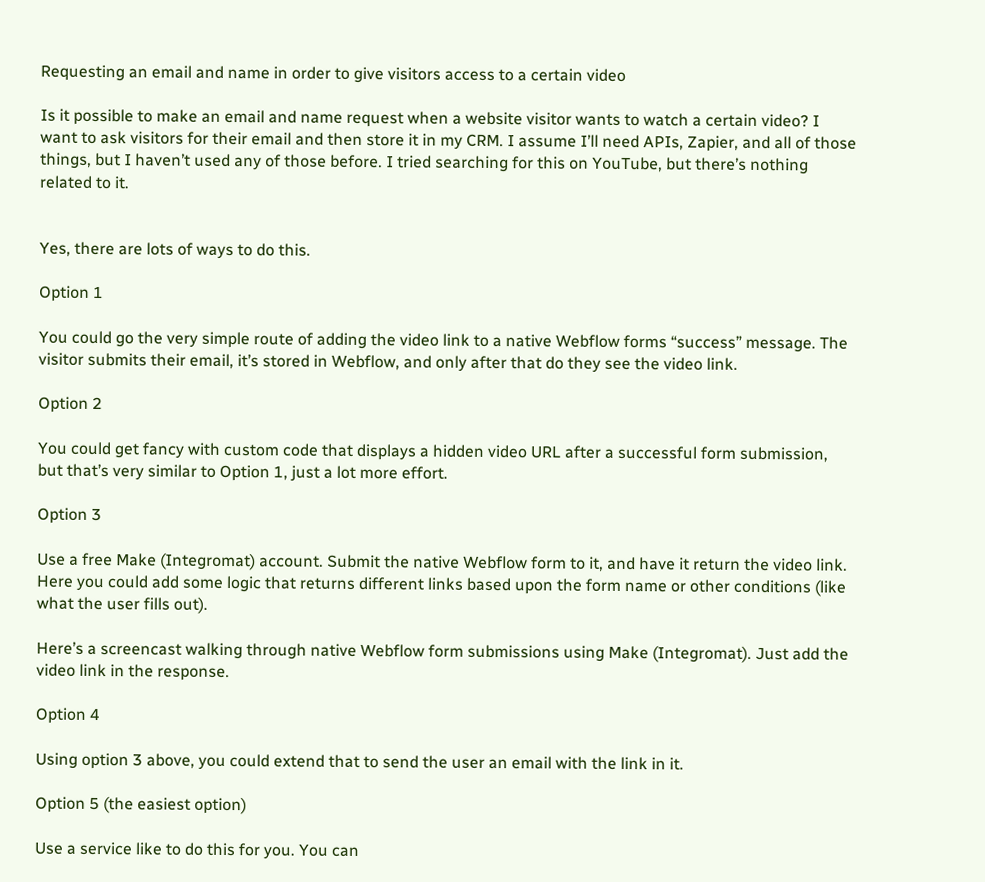Requesting an email and name in order to give visitors access to a certain video

Is it possible to make an email and name request when a website visitor wants to watch a certain video? I want to ask visitors for their email and then store it in my CRM. I assume I’ll need APIs, Zapier, and all of those things, but I haven’t used any of those before. I tried searching for this on YouTube, but there’s nothing related to it.


Yes, there are lots of ways to do this.

Option 1

You could go the very simple route of adding the video link to a native Webflow forms “success” message. The visitor submits their email, it’s stored in Webflow, and only after that do they see the video link.

Option 2

You could get fancy with custom code that displays a hidden video URL after a successful form submission, but that’s very similar to Option 1, just a lot more effort.

Option 3

Use a free Make (Integromat) account. Submit the native Webflow form to it, and have it return the video link. Here you could add some logic that returns different links based upon the form name or other conditions (like what the user fills out).

Here’s a screencast walking through native Webflow form submissions using Make (Integromat). Just add the video link in the response.

Option 4

Using option 3 above, you could extend that to send the user an email with the link in it.

Option 5 (the easiest option)

Use a service like to do this for you. You can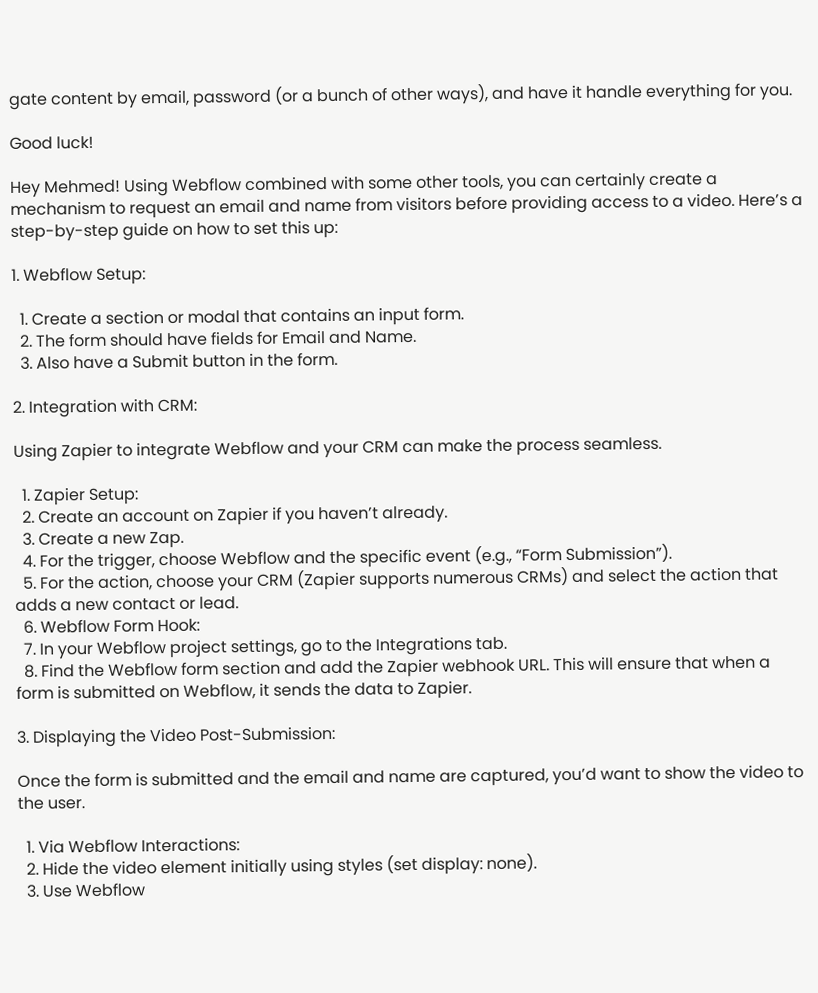gate content by email, password (or a bunch of other ways), and have it handle everything for you.

Good luck!

Hey Mehmed! Using Webflow combined with some other tools, you can certainly create a mechanism to request an email and name from visitors before providing access to a video. Here’s a step-by-step guide on how to set this up:

1. Webflow Setup:

  1. Create a section or modal that contains an input form.
  2. The form should have fields for Email and Name.
  3. Also have a Submit button in the form.

2. Integration with CRM:

Using Zapier to integrate Webflow and your CRM can make the process seamless.

  1. Zapier Setup:
  2. Create an account on Zapier if you haven’t already.
  3. Create a new Zap.
  4. For the trigger, choose Webflow and the specific event (e.g., “Form Submission”).
  5. For the action, choose your CRM (Zapier supports numerous CRMs) and select the action that adds a new contact or lead.
  6. Webflow Form Hook:
  7. In your Webflow project settings, go to the Integrations tab.
  8. Find the Webflow form section and add the Zapier webhook URL. This will ensure that when a form is submitted on Webflow, it sends the data to Zapier.

3. Displaying the Video Post-Submission:

Once the form is submitted and the email and name are captured, you’d want to show the video to the user.

  1. Via Webflow Interactions:
  2. Hide the video element initially using styles (set display: none).
  3. Use Webflow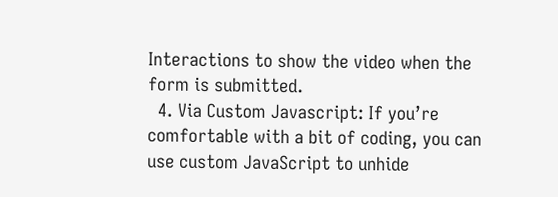Interactions to show the video when the form is submitted.
  4. Via Custom Javascript: If you’re comfortable with a bit of coding, you can use custom JavaScript to unhide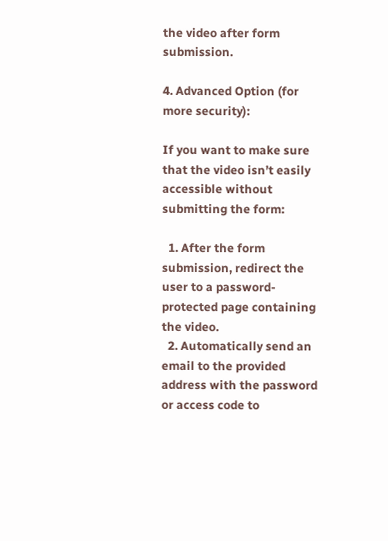the video after form submission.

4. Advanced Option (for more security):

If you want to make sure that the video isn’t easily accessible without submitting the form:

  1. After the form submission, redirect the user to a password-protected page containing the video.
  2. Automatically send an email to the provided address with the password or access code to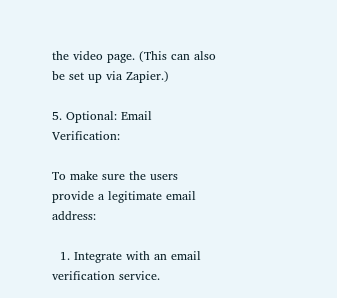the video page. (This can also be set up via Zapier.)

5. Optional: Email Verification:

To make sure the users provide a legitimate email address:

  1. Integrate with an email verification service.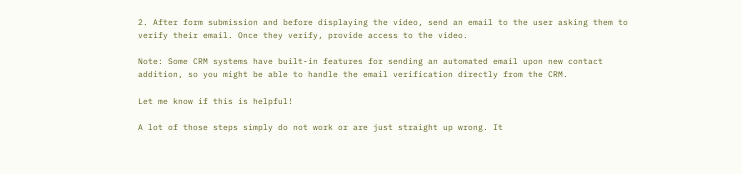2. After form submission and before displaying the video, send an email to the user asking them to verify their email. Once they verify, provide access to the video.

Note: Some CRM systems have built-in features for sending an automated email upon new contact addition, so you might be able to handle the email verification directly from the CRM.

Let me know if this is helpful!

A lot of those steps simply do not work or are just straight up wrong. It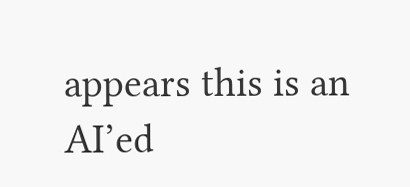appears this is an AI’ed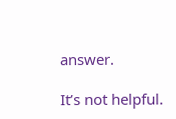answer.

It’s not helpful.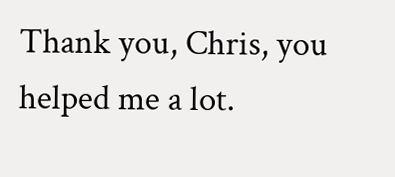Thank you, Chris, you helped me a lot.